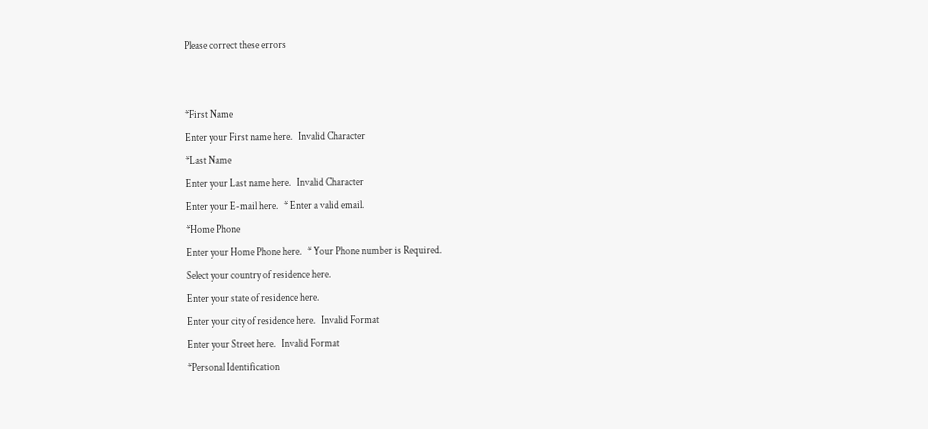Please correct these errors


*First Name
Enter your First name here.   Invalid Character
*Last Name
Enter your Last name here.   Invalid Character
Enter your E-mail here.   * Enter a valid email.
*Home Phone
Enter your Home Phone here.   * Your Phone number is Required.
Select your country of residence here.
Enter your state of residence here.
Enter your city of residence here.   Invalid Format
Enter your Street here.   Invalid Format
*Personal Identification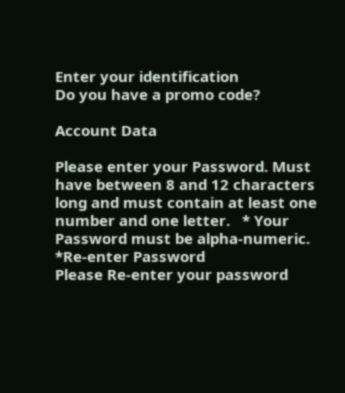Enter your identification
Do you have a promo code?

Account Data

Please enter your Password. Must have between 8 and 12 characters long and must contain at least one number and one letter.   * Your Password must be alpha-numeric.
*Re-enter Password
Please Re-enter your password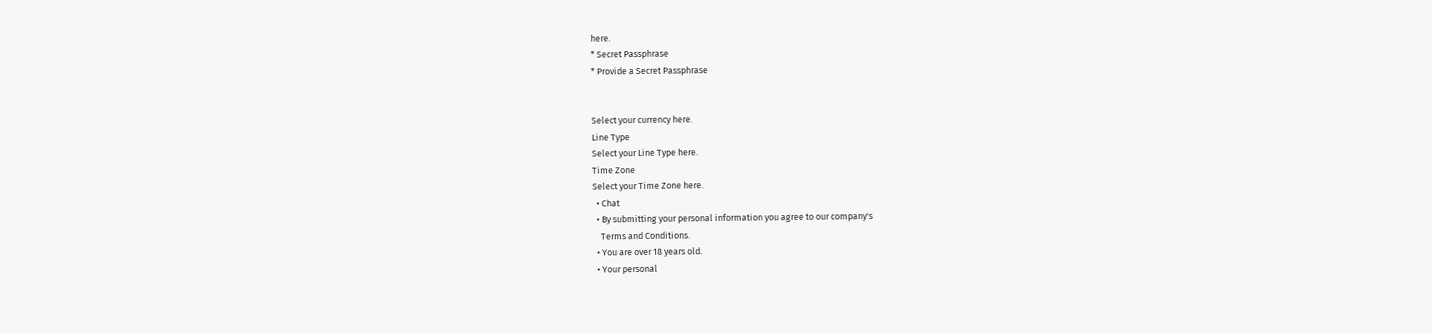here.
* Secret Passphrase
* Provide a Secret Passphrase


Select your currency here.
Line Type
Select your Line Type here.
Time Zone
Select your Time Zone here.
  • Chat
  • By submitting your personal information you agree to our company's
    Terms and Conditions.
  • You are over 18 years old.
  • Your personal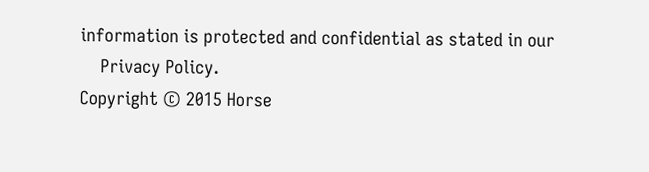information is protected and confidential as stated in our
    Privacy Policy.
Copyright © 2015 Horse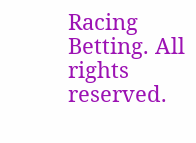Racing Betting. All rights reserved.